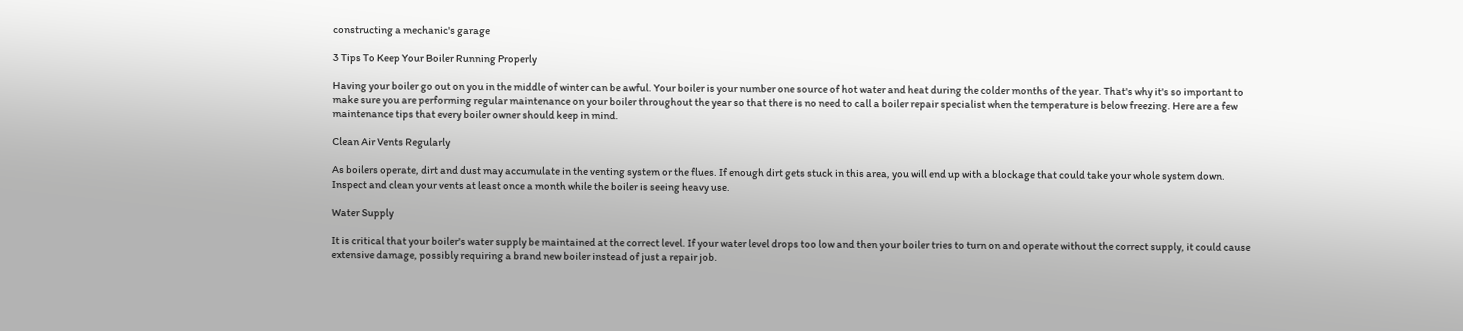constructing a mechanic's garage

3 Tips To Keep Your Boiler Running Properly

Having your boiler go out on you in the middle of winter can be awful. Your boiler is your number one source of hot water and heat during the colder months of the year. That's why it's so important to make sure you are performing regular maintenance on your boiler throughout the year so that there is no need to call a boiler repair specialist when the temperature is below freezing. Here are a few maintenance tips that every boiler owner should keep in mind.

Clean Air Vents Regularly

As boilers operate, dirt and dust may accumulate in the venting system or the flues. If enough dirt gets stuck in this area, you will end up with a blockage that could take your whole system down. Inspect and clean your vents at least once a month while the boiler is seeing heavy use.

Water Supply

It is critical that your boiler's water supply be maintained at the correct level. If your water level drops too low and then your boiler tries to turn on and operate without the correct supply, it could cause extensive damage, possibly requiring a brand new boiler instead of just a repair job.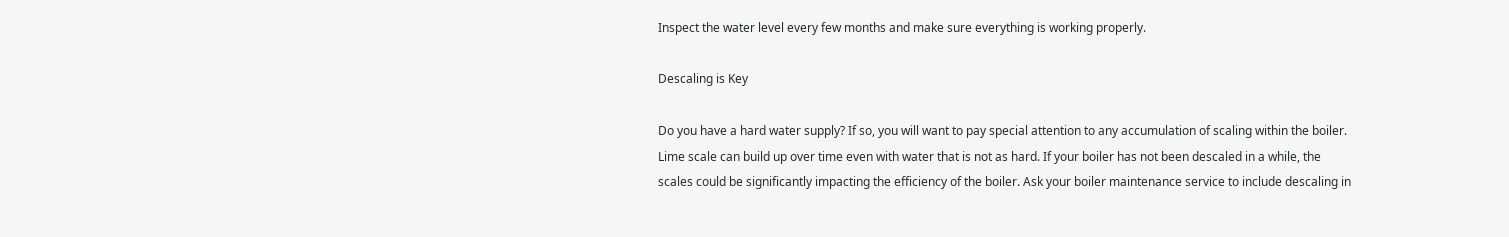Inspect the water level every few months and make sure everything is working properly.

Descaling is Key

Do you have a hard water supply? If so, you will want to pay special attention to any accumulation of scaling within the boiler. Lime scale can build up over time even with water that is not as hard. If your boiler has not been descaled in a while, the scales could be significantly impacting the efficiency of the boiler. Ask your boiler maintenance service to include descaling in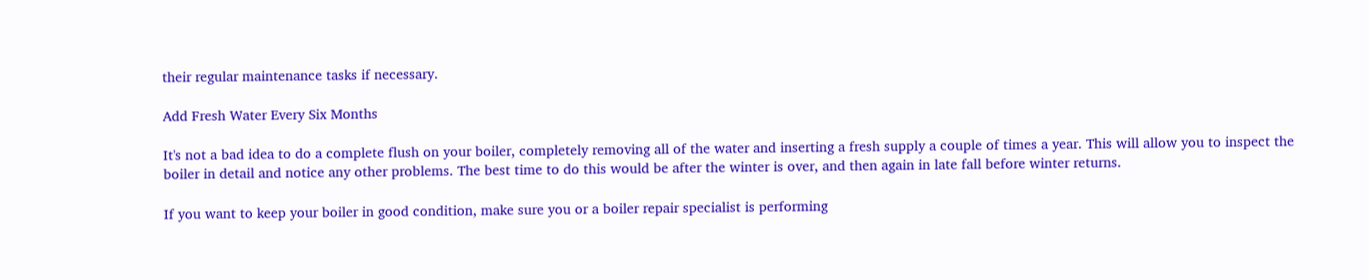their regular maintenance tasks if necessary.

Add Fresh Water Every Six Months

It's not a bad idea to do a complete flush on your boiler, completely removing all of the water and inserting a fresh supply a couple of times a year. This will allow you to inspect the boiler in detail and notice any other problems. The best time to do this would be after the winter is over, and then again in late fall before winter returns.

If you want to keep your boiler in good condition, make sure you or a boiler repair specialist is performing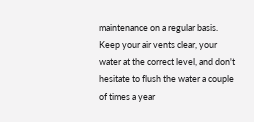maintenance on a regular basis. Keep your air vents clear, your water at the correct level, and don't hesitate to flush the water a couple of times a year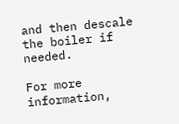and then descale the boiler if needed.

For more information,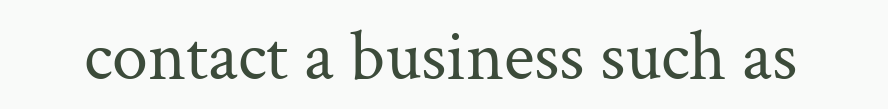contact a business such as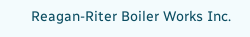Reagan-Riter Boiler Works Inc.